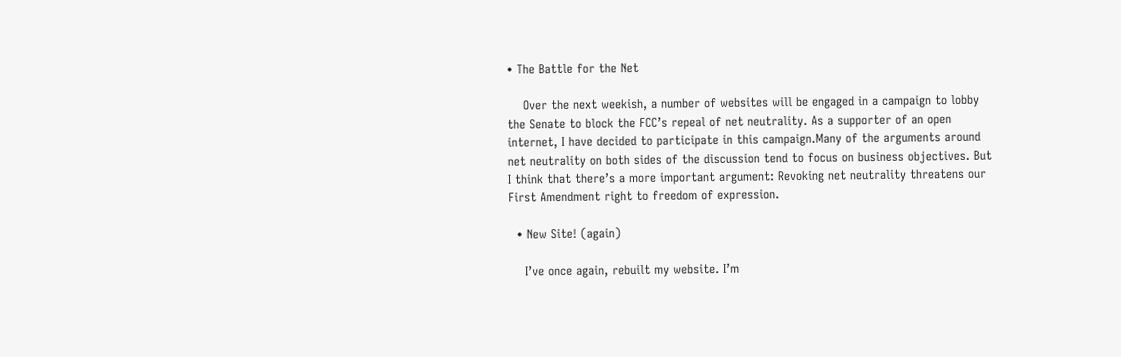• The Battle for the Net

    Over the next weekish, a number of websites will be engaged in a campaign to lobby the Senate to block the FCC’s repeal of net neutrality. As a supporter of an open internet, I have decided to participate in this campaign.Many of the arguments around net neutrality on both sides of the discussion tend to focus on business objectives. But I think that there’s a more important argument: Revoking net neutrality threatens our First Amendment right to freedom of expression.

  • New Site! (again)

    I’ve once again, rebuilt my website. I’m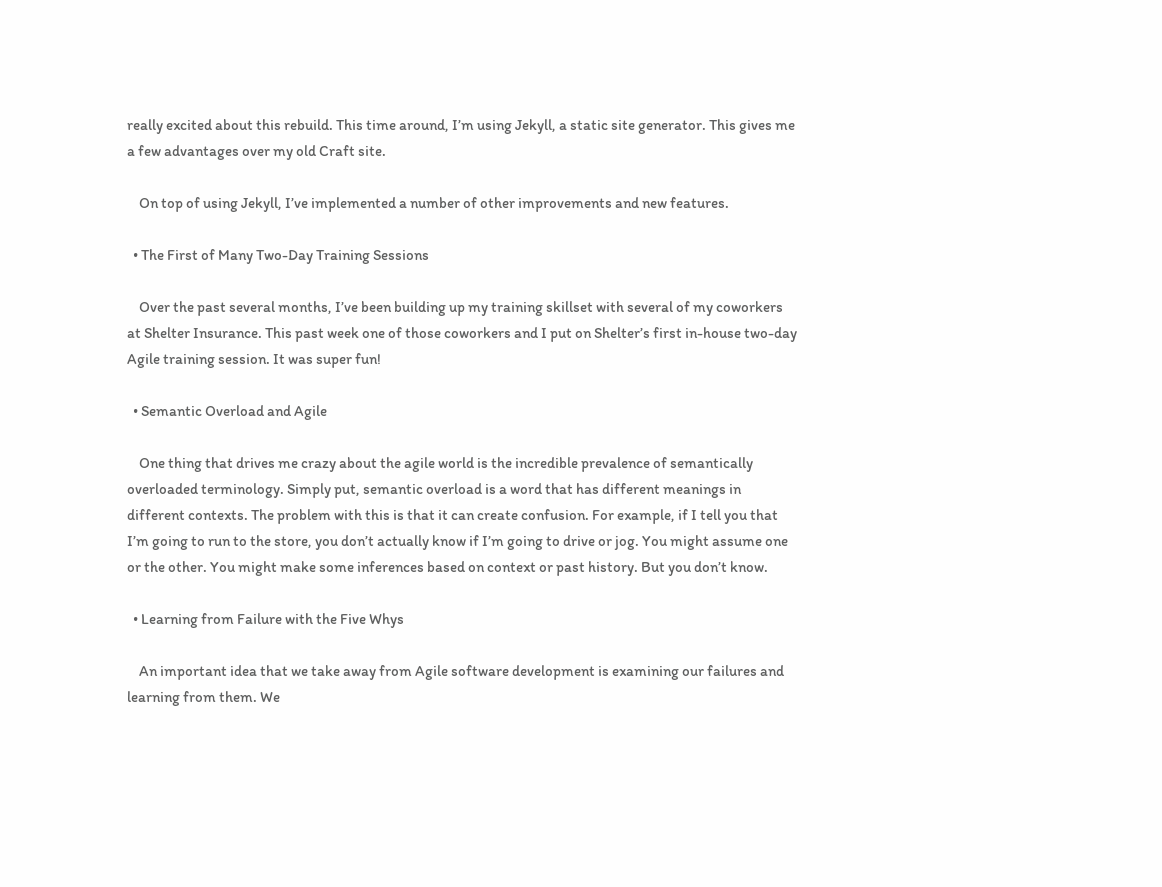really excited about this rebuild. This time around, I’m using Jekyll, a static site generator. This gives me a few advantages over my old Craft site.

    On top of using Jekyll, I’ve implemented a number of other improvements and new features.

  • The First of Many Two-Day Training Sessions

    Over the past several months, I’ve been building up my training skillset with several of my coworkers at Shelter Insurance. This past week one of those coworkers and I put on Shelter’s first in-house two-day Agile training session. It was super fun!

  • Semantic Overload and Agile

    One thing that drives me crazy about the agile world is the incredible prevalence of semantically overloaded terminology. Simply put, semantic overload is a word that has different meanings in different contexts. The problem with this is that it can create confusion. For example, if I tell you that I’m going to run to the store, you don’t actually know if I’m going to drive or jog. You might assume one or the other. You might make some inferences based on context or past history. But you don’t know.

  • Learning from Failure with the Five Whys

    An important idea that we take away from Agile software development is examining our failures and learning from them. We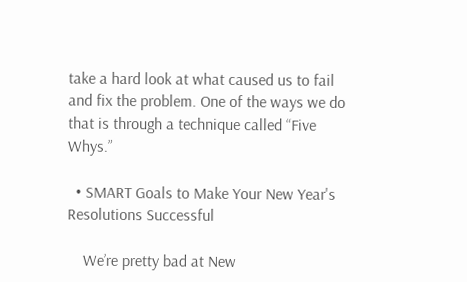take a hard look at what caused us to fail and fix the problem. One of the ways we do that is through a technique called “Five Whys.”

  • SMART Goals to Make Your New Year's Resolutions Successful

    We’re pretty bad at New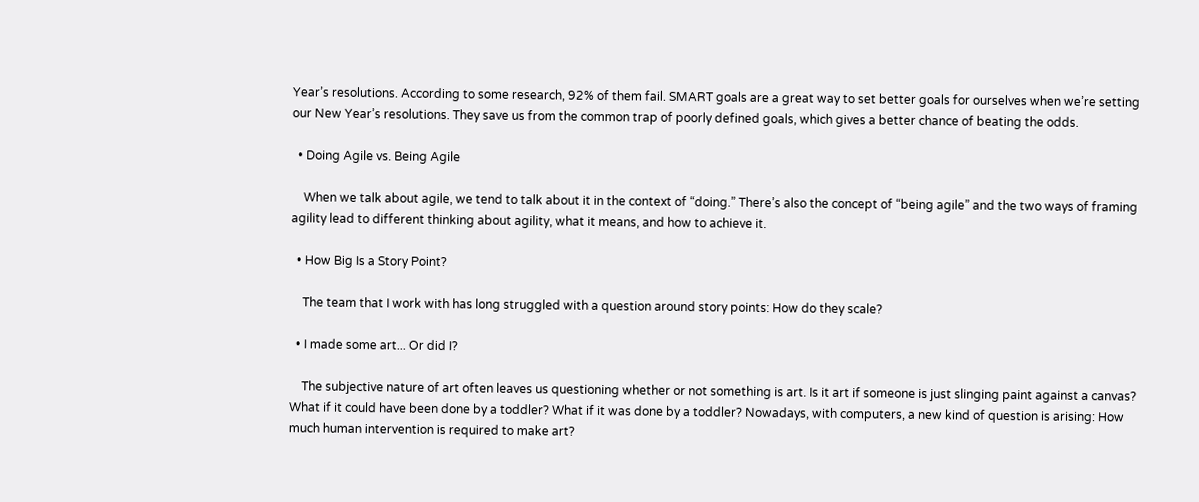Year’s resolutions. According to some research, 92% of them fail. SMART goals are a great way to set better goals for ourselves when we’re setting our New Year’s resolutions. They save us from the common trap of poorly defined goals, which gives a better chance of beating the odds.

  • Doing Agile vs. Being Agile

    When we talk about agile, we tend to talk about it in the context of “doing.” There’s also the concept of “being agile” and the two ways of framing agility lead to different thinking about agility, what it means, and how to achieve it.

  • How Big Is a Story Point?

    The team that I work with has long struggled with a question around story points: How do they scale?

  • I made some art... Or did I?

    The subjective nature of art often leaves us questioning whether or not something is art. Is it art if someone is just slinging paint against a canvas? What if it could have been done by a toddler? What if it was done by a toddler? Nowadays, with computers, a new kind of question is arising: How much human intervention is required to make art?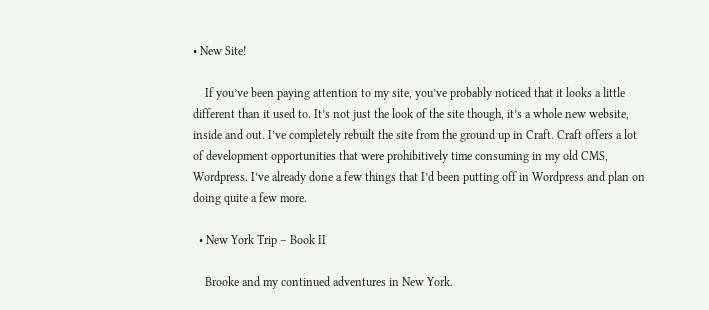• New Site!

    If you’ve been paying attention to my site, you’ve probably noticed that it looks a little different than it used to. It’s not just the look of the site though, it’s a whole new website, inside and out. I’ve completely rebuilt the site from the ground up in Craft. Craft offers a lot of development opportunities that were prohibitively time consuming in my old CMS, Wordpress. I’ve already done a few things that I’d been putting off in Wordpress and plan on doing quite a few more.

  • New York Trip – Book II

    Brooke and my continued adventures in New York.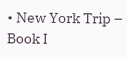• New York Trip – Book I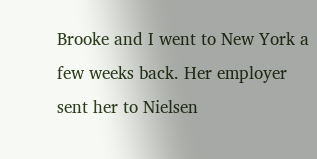Brooke and I went to New York a few weeks back. Her employer sent her to Nielsen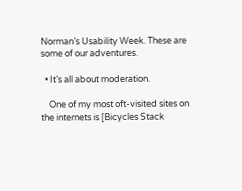Norman’s Usability Week. These are some of our adventures.

  • It’s all about moderation.

    One of my most oft-visited sites on the internets is [Bicycles Stack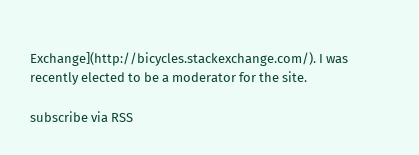Exchange](http://bicycles.stackexchange.com/). I was recently elected to be a moderator for the site.

subscribe via RSS